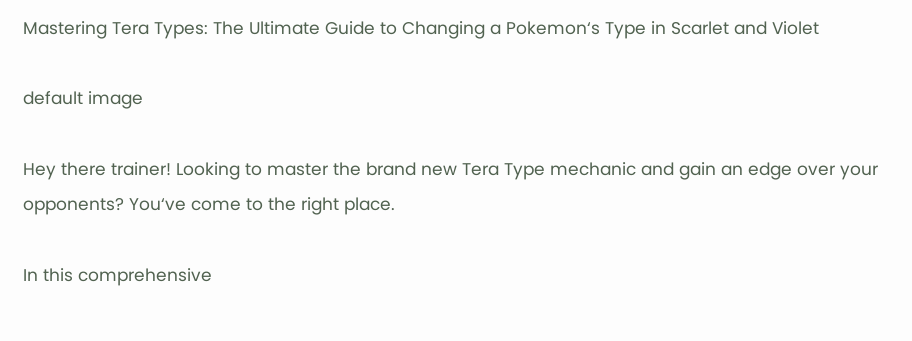Mastering Tera Types: The Ultimate Guide to Changing a Pokemon‘s Type in Scarlet and Violet

default image

Hey there trainer! Looking to master the brand new Tera Type mechanic and gain an edge over your opponents? You‘ve come to the right place.

In this comprehensive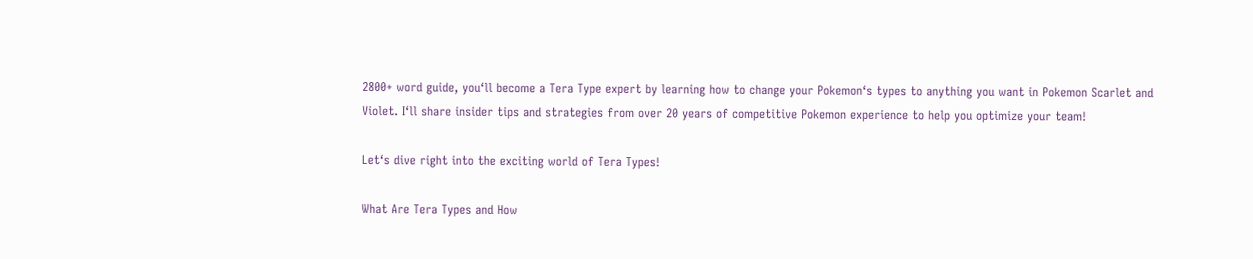2800+ word guide, you‘ll become a Tera Type expert by learning how to change your Pokemon‘s types to anything you want in Pokemon Scarlet and Violet. I‘ll share insider tips and strategies from over 20 years of competitive Pokemon experience to help you optimize your team!

Let‘s dive right into the exciting world of Tera Types!

What Are Tera Types and How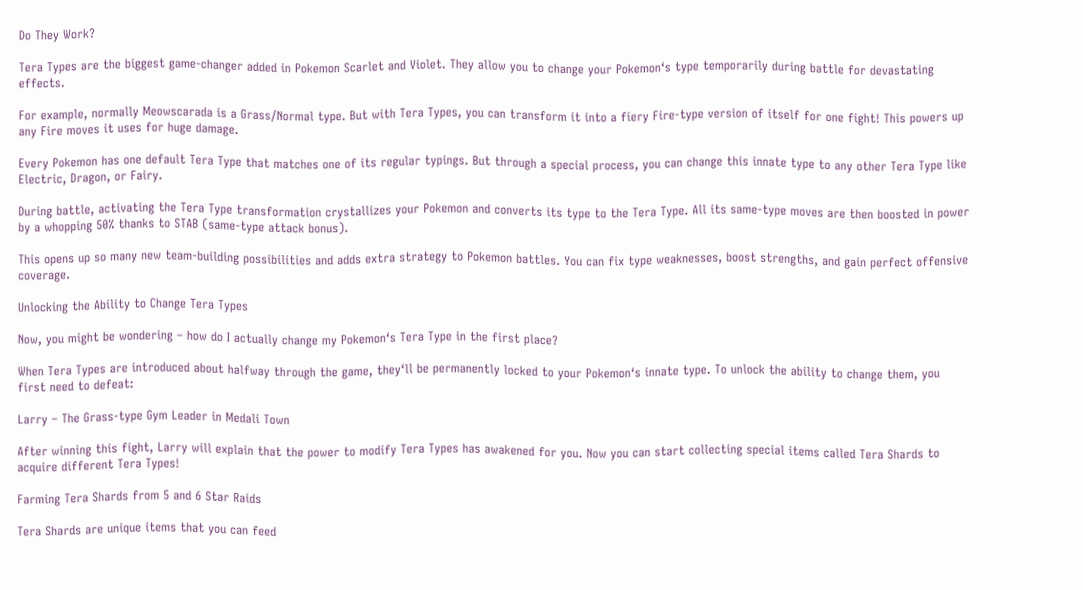Do They Work?

Tera Types are the biggest game-changer added in Pokemon Scarlet and Violet. They allow you to change your Pokemon‘s type temporarily during battle for devastating effects.

For example, normally Meowscarada is a Grass/Normal type. But with Tera Types, you can transform it into a fiery Fire-type version of itself for one fight! This powers up any Fire moves it uses for huge damage.

Every Pokemon has one default Tera Type that matches one of its regular typings. But through a special process, you can change this innate type to any other Tera Type like Electric, Dragon, or Fairy.

During battle, activating the Tera Type transformation crystallizes your Pokemon and converts its type to the Tera Type. All its same-type moves are then boosted in power by a whopping 50% thanks to STAB (same-type attack bonus).

This opens up so many new team-building possibilities and adds extra strategy to Pokemon battles. You can fix type weaknesses, boost strengths, and gain perfect offensive coverage.

Unlocking the Ability to Change Tera Types

Now, you might be wondering – how do I actually change my Pokemon‘s Tera Type in the first place?

When Tera Types are introduced about halfway through the game, they‘ll be permanently locked to your Pokemon‘s innate type. To unlock the ability to change them, you first need to defeat:

Larry – The Grass-type Gym Leader in Medali Town

After winning this fight, Larry will explain that the power to modify Tera Types has awakened for you. Now you can start collecting special items called Tera Shards to acquire different Tera Types!

Farming Tera Shards from 5 and 6 Star Raids

Tera Shards are unique items that you can feed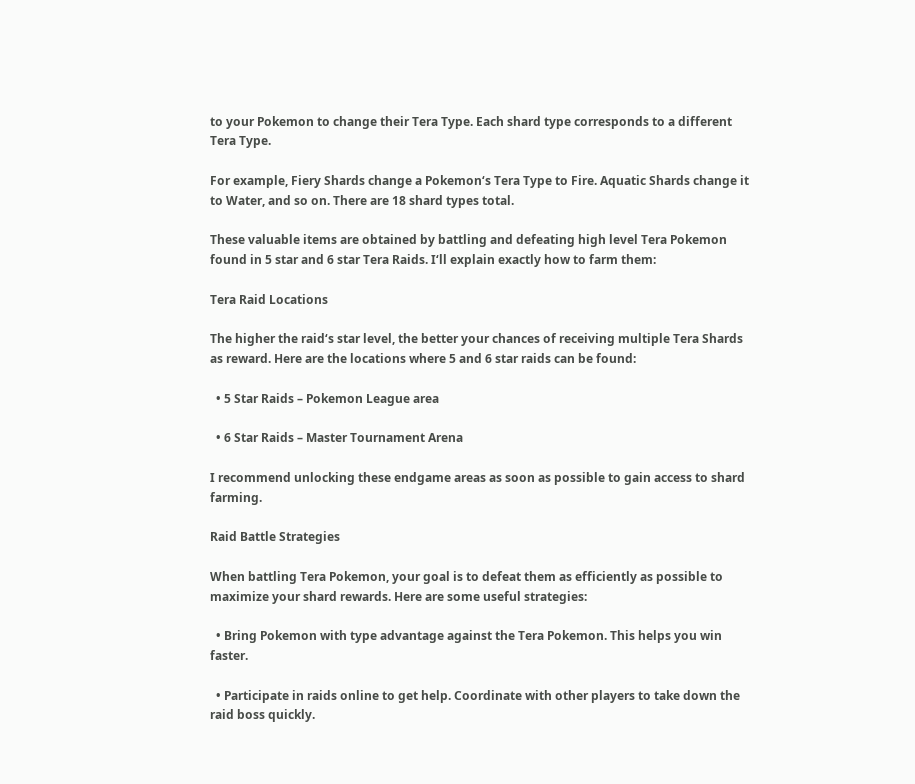to your Pokemon to change their Tera Type. Each shard type corresponds to a different Tera Type.

For example, Fiery Shards change a Pokemon‘s Tera Type to Fire. Aquatic Shards change it to Water, and so on. There are 18 shard types total.

These valuable items are obtained by battling and defeating high level Tera Pokemon found in 5 star and 6 star Tera Raids. I‘ll explain exactly how to farm them:

Tera Raid Locations

The higher the raid‘s star level, the better your chances of receiving multiple Tera Shards as reward. Here are the locations where 5 and 6 star raids can be found:

  • 5 Star Raids – Pokemon League area

  • 6 Star Raids – Master Tournament Arena

I recommend unlocking these endgame areas as soon as possible to gain access to shard farming.

Raid Battle Strategies

When battling Tera Pokemon, your goal is to defeat them as efficiently as possible to maximize your shard rewards. Here are some useful strategies:

  • Bring Pokemon with type advantage against the Tera Pokemon. This helps you win faster.

  • Participate in raids online to get help. Coordinate with other players to take down the raid boss quickly.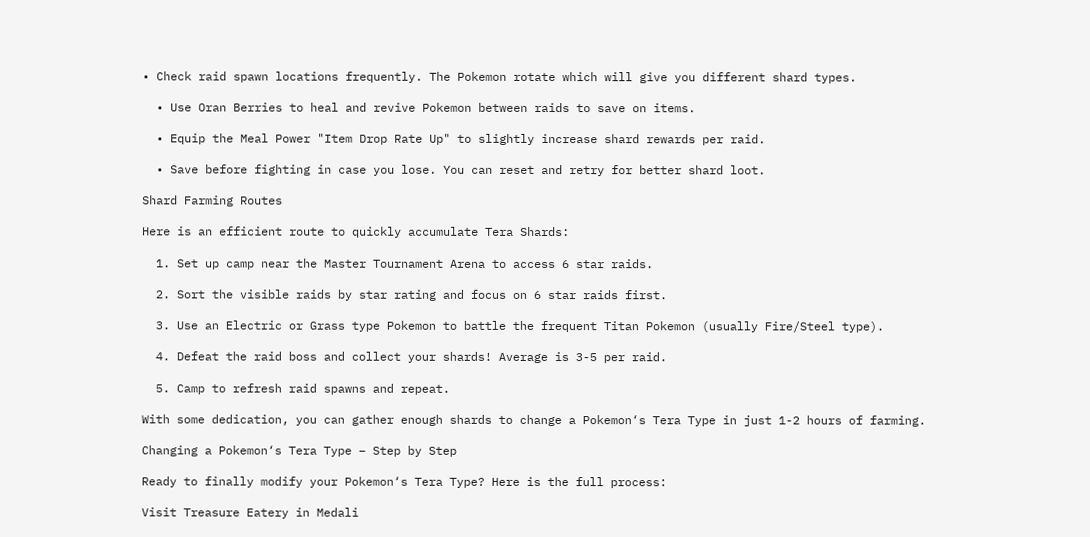• Check raid spawn locations frequently. The Pokemon rotate which will give you different shard types.

  • Use Oran Berries to heal and revive Pokemon between raids to save on items.

  • Equip the Meal Power "Item Drop Rate Up" to slightly increase shard rewards per raid.

  • Save before fighting in case you lose. You can reset and retry for better shard loot.

Shard Farming Routes

Here is an efficient route to quickly accumulate Tera Shards:

  1. Set up camp near the Master Tournament Arena to access 6 star raids.

  2. Sort the visible raids by star rating and focus on 6 star raids first.

  3. Use an Electric or Grass type Pokemon to battle the frequent Titan Pokemon (usually Fire/Steel type).

  4. Defeat the raid boss and collect your shards! Average is 3-5 per raid.

  5. Camp to refresh raid spawns and repeat.

With some dedication, you can gather enough shards to change a Pokemon‘s Tera Type in just 1-2 hours of farming.

Changing a Pokemon‘s Tera Type – Step by Step

Ready to finally modify your Pokemon‘s Tera Type? Here is the full process:

Visit Treasure Eatery in Medali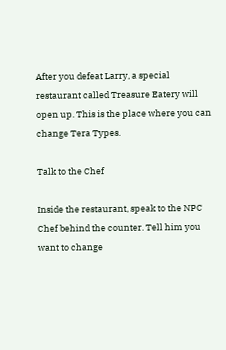After you defeat Larry, a special restaurant called Treasure Eatery will open up. This is the place where you can change Tera Types.

Talk to the Chef

Inside the restaurant, speak to the NPC Chef behind the counter. Tell him you want to change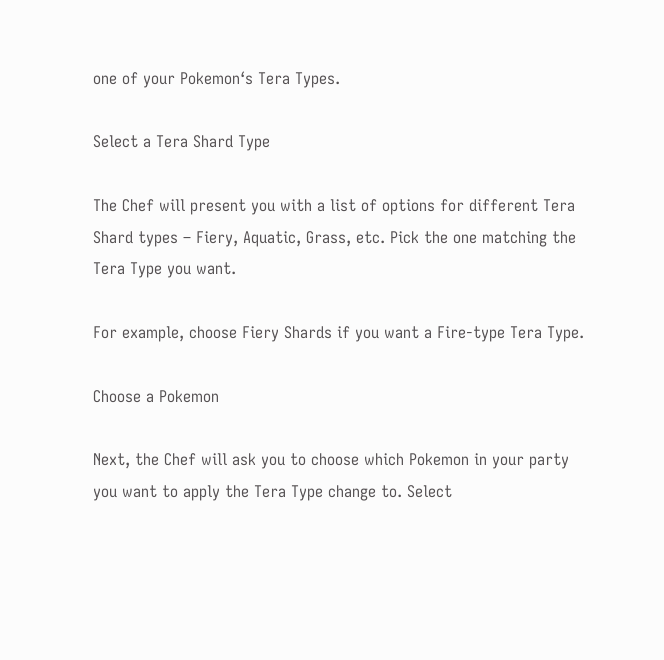one of your Pokemon‘s Tera Types.

Select a Tera Shard Type

The Chef will present you with a list of options for different Tera Shard types – Fiery, Aquatic, Grass, etc. Pick the one matching the Tera Type you want.

For example, choose Fiery Shards if you want a Fire-type Tera Type.

Choose a Pokemon

Next, the Chef will ask you to choose which Pokemon in your party you want to apply the Tera Type change to. Select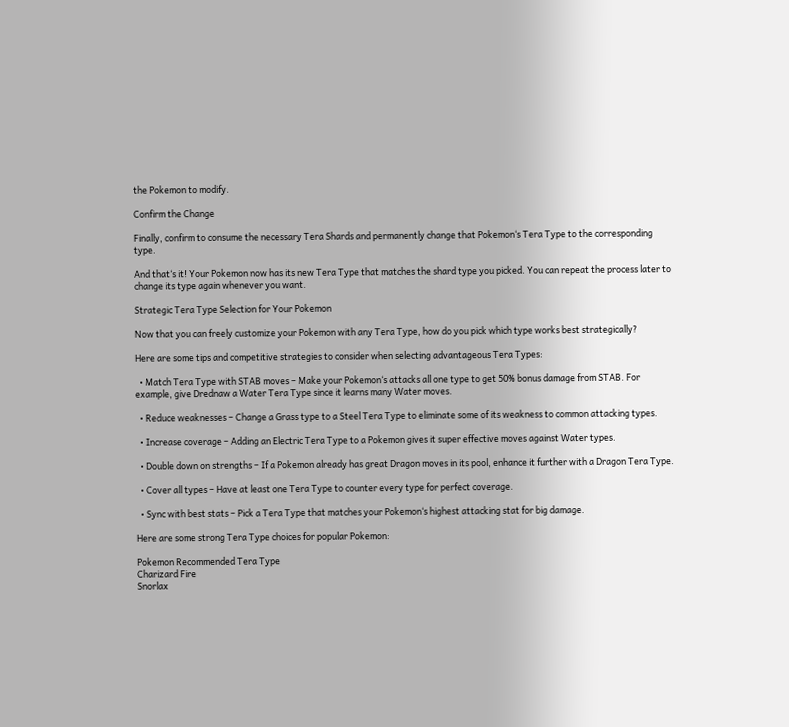the Pokemon to modify.

Confirm the Change

Finally, confirm to consume the necessary Tera Shards and permanently change that Pokemon‘s Tera Type to the corresponding type.

And that‘s it! Your Pokemon now has its new Tera Type that matches the shard type you picked. You can repeat the process later to change its type again whenever you want.

Strategic Tera Type Selection for Your Pokemon

Now that you can freely customize your Pokemon with any Tera Type, how do you pick which type works best strategically?

Here are some tips and competitive strategies to consider when selecting advantageous Tera Types:

  • Match Tera Type with STAB moves – Make your Pokemon‘s attacks all one type to get 50% bonus damage from STAB. For example, give Drednaw a Water Tera Type since it learns many Water moves.

  • Reduce weaknesses – Change a Grass type to a Steel Tera Type to eliminate some of its weakness to common attacking types.

  • Increase coverage – Adding an Electric Tera Type to a Pokemon gives it super effective moves against Water types.

  • Double down on strengths – If a Pokemon already has great Dragon moves in its pool, enhance it further with a Dragon Tera Type.

  • Cover all types – Have at least one Tera Type to counter every type for perfect coverage.

  • Sync with best stats – Pick a Tera Type that matches your Pokemon‘s highest attacking stat for big damage.

Here are some strong Tera Type choices for popular Pokemon:

Pokemon Recommended Tera Type
Charizard Fire
Snorlax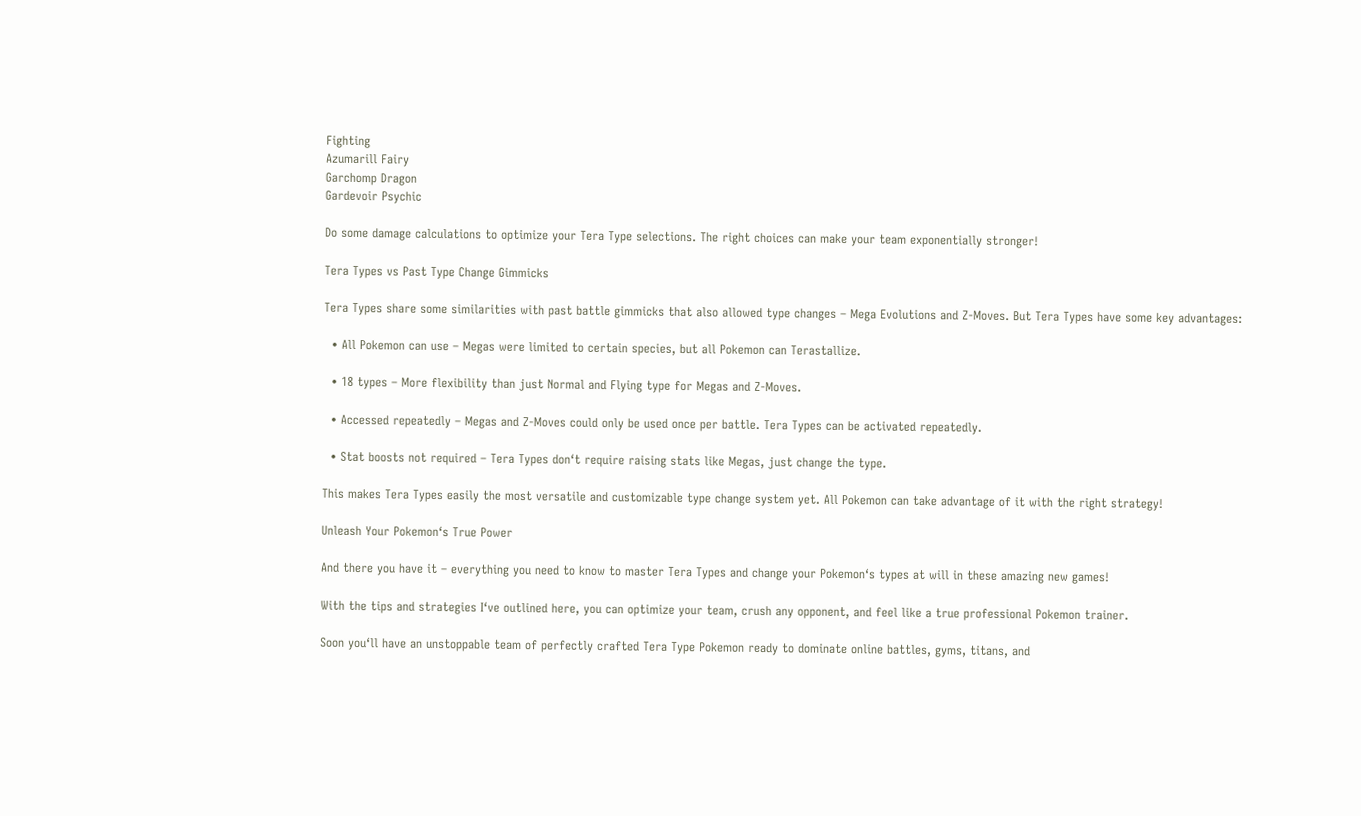Fighting
Azumarill Fairy
Garchomp Dragon
Gardevoir Psychic

Do some damage calculations to optimize your Tera Type selections. The right choices can make your team exponentially stronger!

Tera Types vs Past Type Change Gimmicks

Tera Types share some similarities with past battle gimmicks that also allowed type changes – Mega Evolutions and Z-Moves. But Tera Types have some key advantages:

  • All Pokemon can use – Megas were limited to certain species, but all Pokemon can Terastallize.

  • 18 types – More flexibility than just Normal and Flying type for Megas and Z-Moves.

  • Accessed repeatedly – Megas and Z-Moves could only be used once per battle. Tera Types can be activated repeatedly.

  • Stat boosts not required – Tera Types don‘t require raising stats like Megas, just change the type.

This makes Tera Types easily the most versatile and customizable type change system yet. All Pokemon can take advantage of it with the right strategy!

Unleash Your Pokemon‘s True Power

And there you have it – everything you need to know to master Tera Types and change your Pokemon‘s types at will in these amazing new games!

With the tips and strategies I‘ve outlined here, you can optimize your team, crush any opponent, and feel like a true professional Pokemon trainer.

Soon you‘ll have an unstoppable team of perfectly crafted Tera Type Pokemon ready to dominate online battles, gyms, titans, and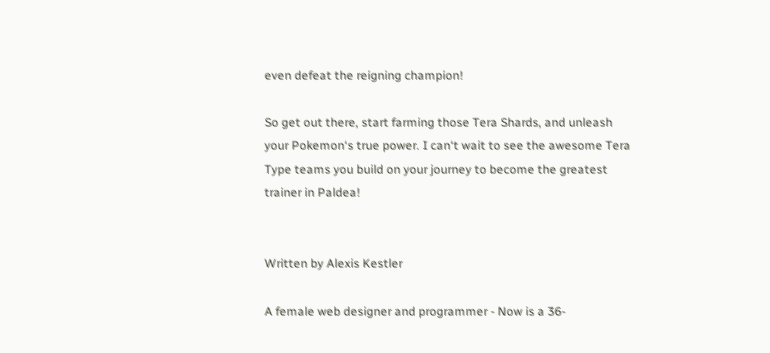even defeat the reigning champion!

So get out there, start farming those Tera Shards, and unleash your Pokemon‘s true power. I can‘t wait to see the awesome Tera Type teams you build on your journey to become the greatest trainer in Paldea!


Written by Alexis Kestler

A female web designer and programmer - Now is a 36-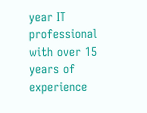year IT professional with over 15 years of experience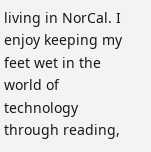living in NorCal. I enjoy keeping my feet wet in the world of technology through reading,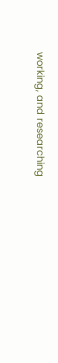working, and researching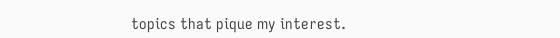topics that pique my interest.